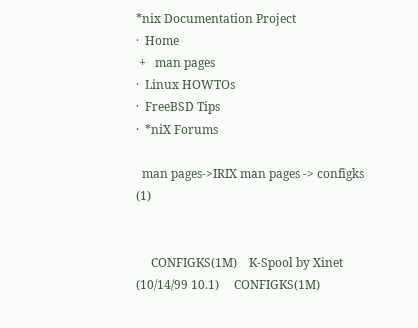*nix Documentation Project
·  Home
 +   man pages
·  Linux HOWTOs
·  FreeBSD Tips
·  *niX Forums

  man pages->IRIX man pages -> configks (1)


     CONFIGKS(1M)    K-Spool by Xinet (10/14/99 10.1)     CONFIGKS(1M)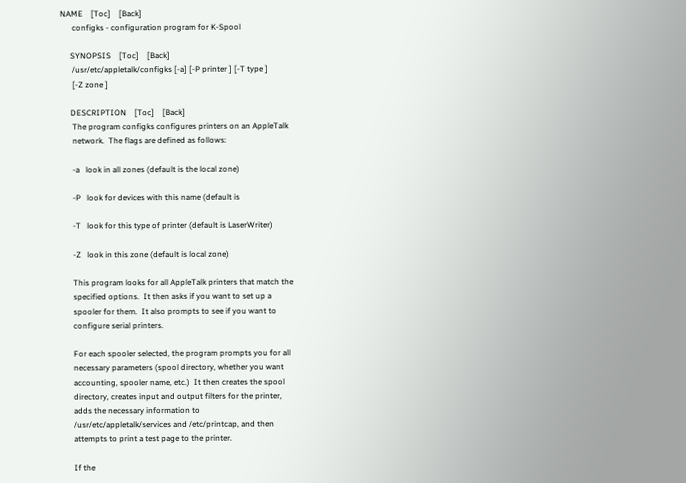NAME    [Toc]    [Back]
      configks - configuration program for K-Spool

     SYNOPSIS    [Toc]    [Back]
      /usr/etc/appletalk/configks [-a] [-P printer ] [-T type ]
      [-Z zone ]

     DESCRIPTION    [Toc]    [Back]
      The program configks configures printers on an AppleTalk
      network.  The flags are defined as follows:

      -a   look in all zones (default is the local zone)

      -P   look for devices with this name (default is

      -T   look for this type of printer (default is LaserWriter)

      -Z   look in this zone (default is local zone)

      This program looks for all AppleTalk printers that match the
      specified options.  It then asks if you want to set up a
      spooler for them.  It also prompts to see if you want to
      configure serial printers.

      For each spooler selected, the program prompts you for all
      necessary parameters (spool directory, whether you want
      accounting, spooler name, etc.)  It then creates the spool
      directory, creates input and output filters for the printer,
      adds the necessary information to
      /usr/etc/appletalk/services and /etc/printcap, and then
      attempts to print a test page to the printer.

      If the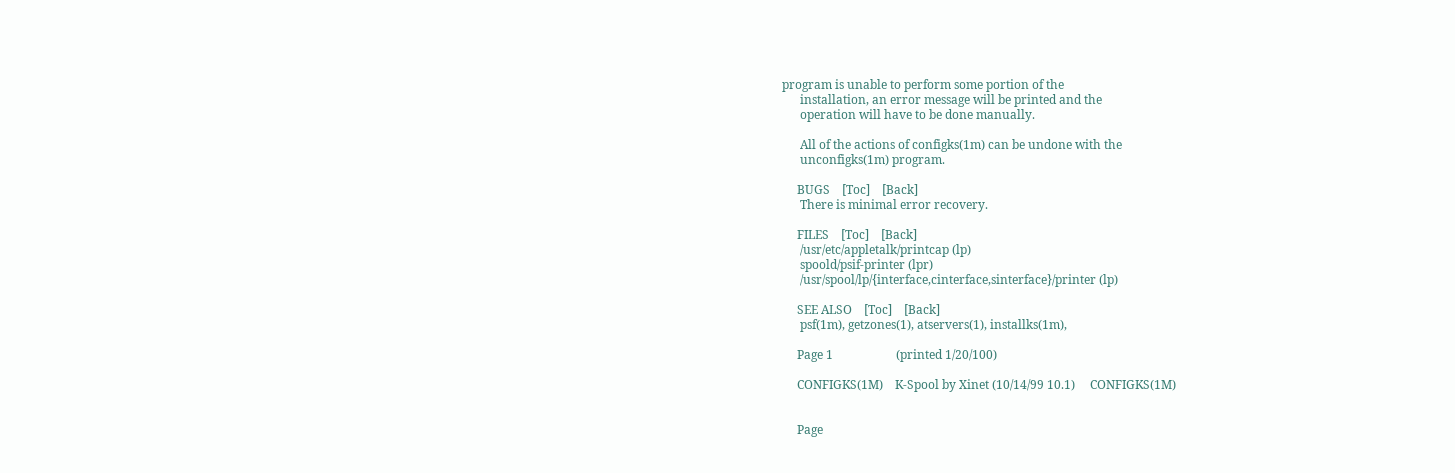program is unable to perform some portion of the
      installation, an error message will be printed and the
      operation will have to be done manually.

      All of the actions of configks(1m) can be undone with the
      unconfigks(1m) program.

     BUGS    [Toc]    [Back]
      There is minimal error recovery.

     FILES    [Toc]    [Back]
      /usr/etc/appletalk/printcap (lp)
      spoold/psif-printer (lpr)
      /usr/spool/lp/{interface,cinterface,sinterface}/printer (lp)

     SEE ALSO    [Toc]    [Back]
      psf(1m), getzones(1), atservers(1), installks(1m),

     Page 1                     (printed 1/20/100)

     CONFIGKS(1M)    K-Spool by Xinet (10/14/99 10.1)     CONFIGKS(1M)


     Page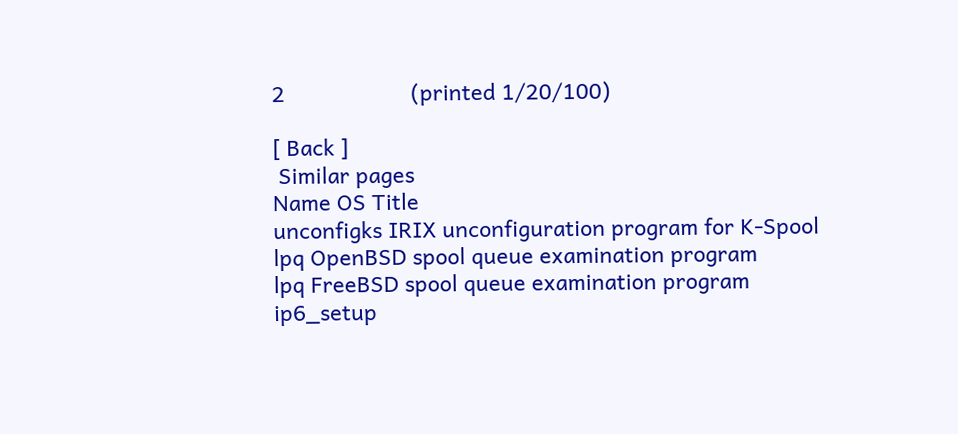2                     (printed 1/20/100)

[ Back ]
 Similar pages
Name OS Title
unconfigks IRIX unconfiguration program for K-Spool
lpq OpenBSD spool queue examination program
lpq FreeBSD spool queue examination program
ip6_setup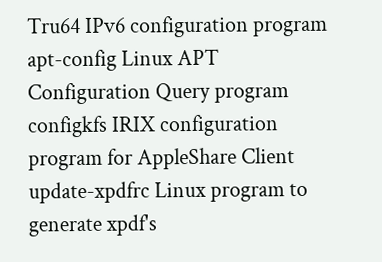Tru64 IPv6 configuration program
apt-config Linux APT Configuration Query program
configkfs IRIX configuration program for AppleShare Client
update-xpdfrc Linux program to generate xpdf's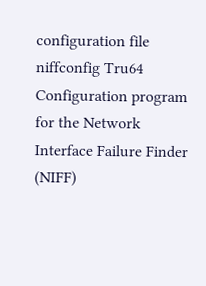configuration file
niffconfig Tru64 Configuration program for the Network Interface Failure Finder (NIFF)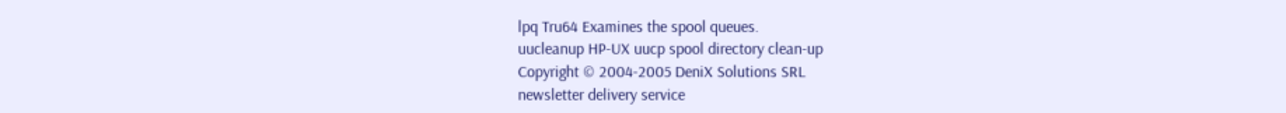lpq Tru64 Examines the spool queues.
uucleanup HP-UX uucp spool directory clean-up
Copyright © 2004-2005 DeniX Solutions SRL
newsletter delivery service